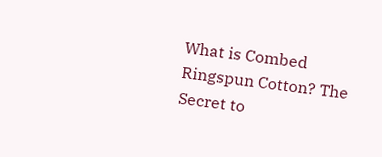What is Combed Ringspun Cotton? The Secret to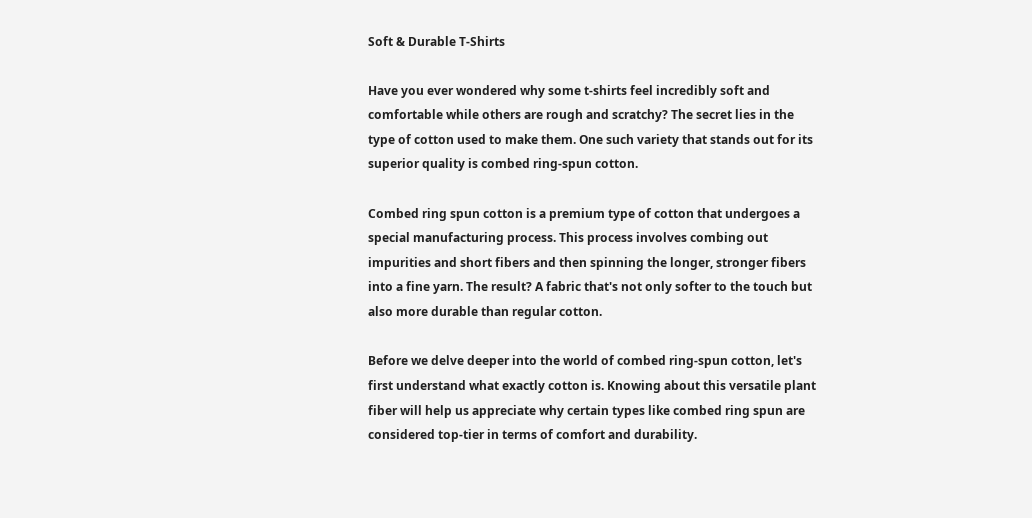Soft & Durable T-Shirts

Have you ever wondered why some t-shirts feel incredibly soft and comfortable while others are rough and scratchy? The secret lies in the type of cotton used to make them. One such variety that stands out for its superior quality is combed ring-spun cotton.

Combed ring spun cotton is a premium type of cotton that undergoes a special manufacturing process. This process involves combing out impurities and short fibers and then spinning the longer, stronger fibers into a fine yarn. The result? A fabric that's not only softer to the touch but also more durable than regular cotton.

Before we delve deeper into the world of combed ring-spun cotton, let's first understand what exactly cotton is. Knowing about this versatile plant fiber will help us appreciate why certain types like combed ring spun are considered top-tier in terms of comfort and durability.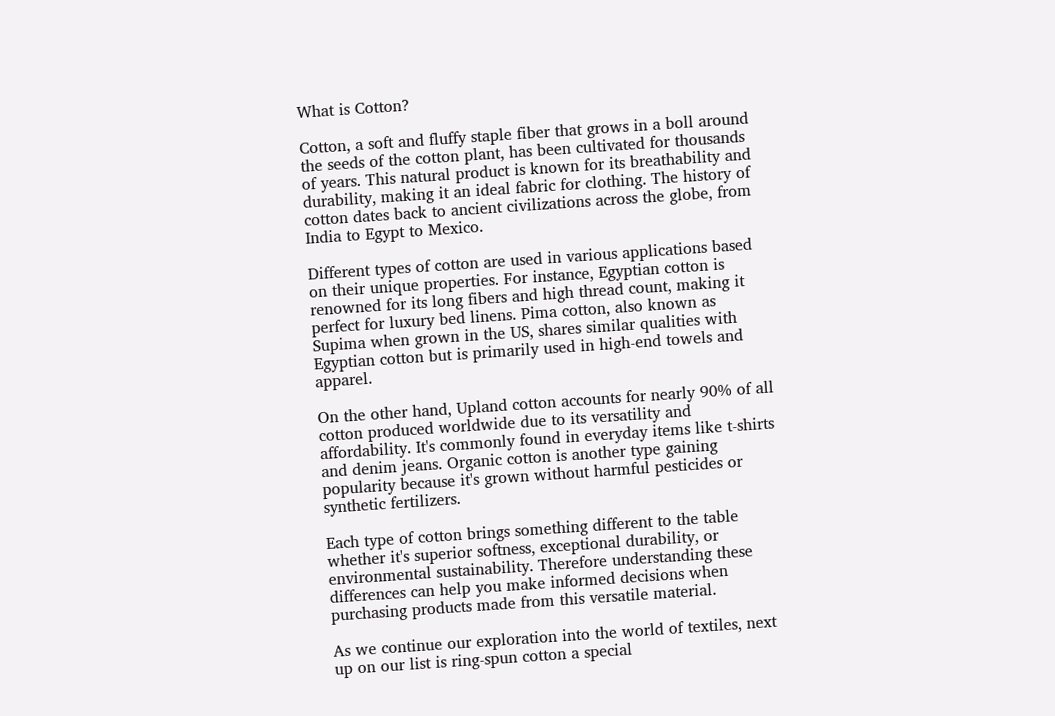What is Cotton?

Cotton, a soft and fluffy staple fiber that grows in a boll around the seeds of the cotton plant, has been cultivated for thousands of years. This natural product is known for its breathability and durability, making it an ideal fabric for clothing. The history of cotton dates back to ancient civilizations across the globe, from India to Egypt to Mexico.

Different types of cotton are used in various applications based on their unique properties. For instance, Egyptian cotton is renowned for its long fibers and high thread count, making it perfect for luxury bed linens. Pima cotton, also known as Supima when grown in the US, shares similar qualities with Egyptian cotton but is primarily used in high-end towels and apparel.

On the other hand, Upland cotton accounts for nearly 90% of all cotton produced worldwide due to its versatility and affordability. It's commonly found in everyday items like t-shirts and denim jeans. Organic cotton is another type gaining popularity because it's grown without harmful pesticides or synthetic fertilizers.

Each type of cotton brings something different to the table whether it's superior softness, exceptional durability, or environmental sustainability. Therefore understanding these differences can help you make informed decisions when purchasing products made from this versatile material.

As we continue our exploration into the world of textiles, next up on our list is ring-spun cotton a special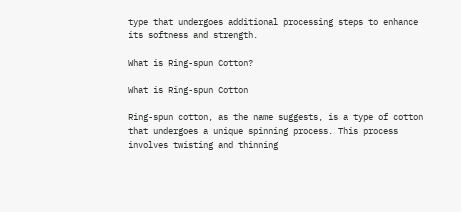type that undergoes additional processing steps to enhance its softness and strength.

What is Ring-spun Cotton?

What is Ring-spun Cotton

Ring-spun cotton, as the name suggests, is a type of cotton that undergoes a unique spinning process. This process involves twisting and thinning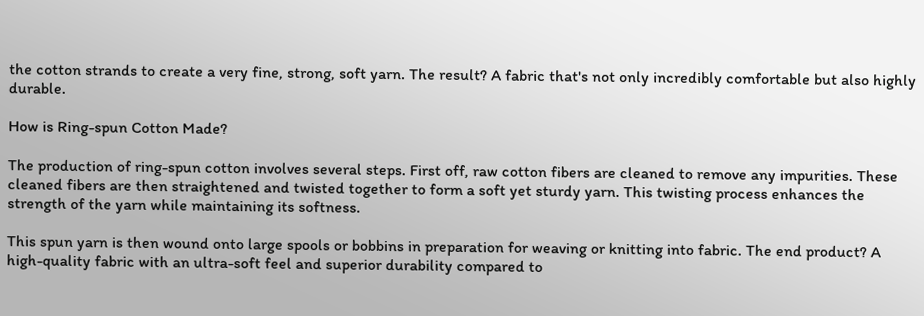the cotton strands to create a very fine, strong, soft yarn. The result? A fabric that's not only incredibly comfortable but also highly durable.

How is Ring-spun Cotton Made?

The production of ring-spun cotton involves several steps. First off, raw cotton fibers are cleaned to remove any impurities. These cleaned fibers are then straightened and twisted together to form a soft yet sturdy yarn. This twisting process enhances the strength of the yarn while maintaining its softness.

This spun yarn is then wound onto large spools or bobbins in preparation for weaving or knitting into fabric. The end product? A high-quality fabric with an ultra-soft feel and superior durability compared to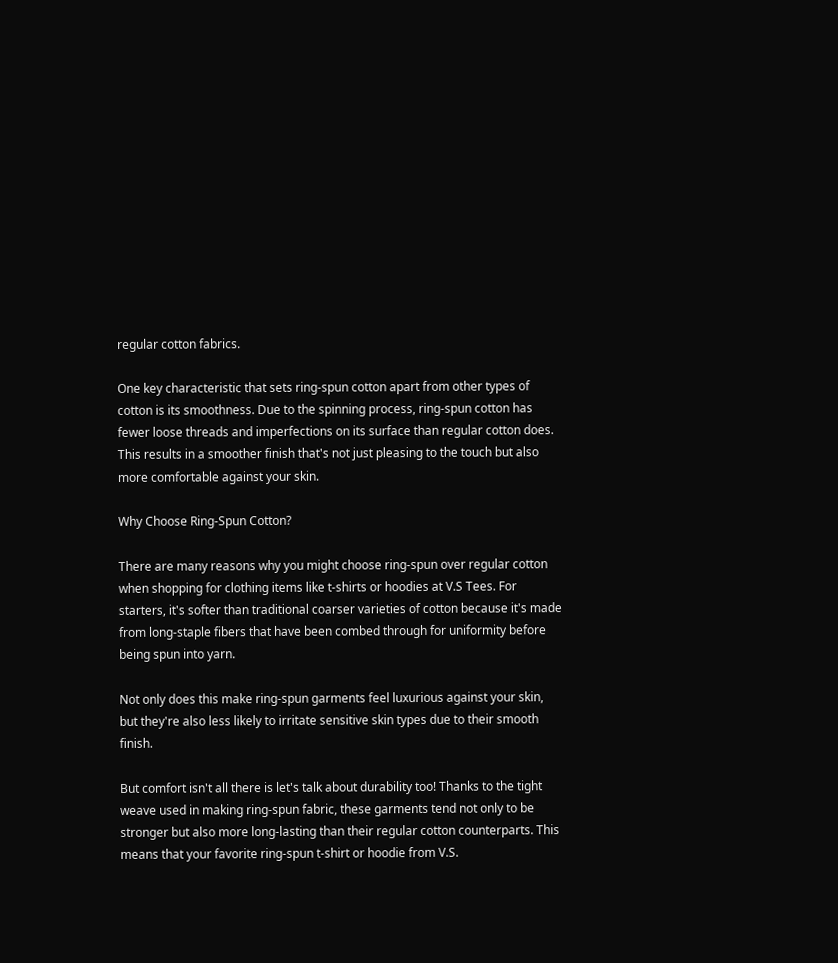regular cotton fabrics.

One key characteristic that sets ring-spun cotton apart from other types of cotton is its smoothness. Due to the spinning process, ring-spun cotton has fewer loose threads and imperfections on its surface than regular cotton does. This results in a smoother finish that's not just pleasing to the touch but also more comfortable against your skin.

Why Choose Ring-Spun Cotton?

There are many reasons why you might choose ring-spun over regular cotton when shopping for clothing items like t-shirts or hoodies at V.S Tees. For starters, it's softer than traditional coarser varieties of cotton because it's made from long-staple fibers that have been combed through for uniformity before being spun into yarn.

Not only does this make ring-spun garments feel luxurious against your skin, but they're also less likely to irritate sensitive skin types due to their smooth finish.

But comfort isn't all there is let's talk about durability too! Thanks to the tight weave used in making ring-spun fabric, these garments tend not only to be stronger but also more long-lasting than their regular cotton counterparts. This means that your favorite ring-spun t-shirt or hoodie from V.S.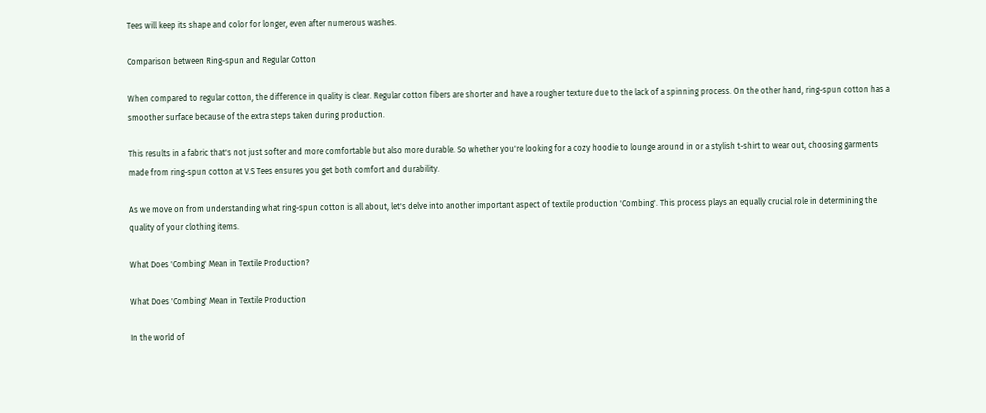Tees will keep its shape and color for longer, even after numerous washes.

Comparison between Ring-spun and Regular Cotton

When compared to regular cotton, the difference in quality is clear. Regular cotton fibers are shorter and have a rougher texture due to the lack of a spinning process. On the other hand, ring-spun cotton has a smoother surface because of the extra steps taken during production.

This results in a fabric that's not just softer and more comfortable but also more durable. So whether you're looking for a cozy hoodie to lounge around in or a stylish t-shirt to wear out, choosing garments made from ring-spun cotton at V.S Tees ensures you get both comfort and durability.

As we move on from understanding what ring-spun cotton is all about, let's delve into another important aspect of textile production 'Combing'. This process plays an equally crucial role in determining the quality of your clothing items.

What Does 'Combing' Mean in Textile Production?

What Does 'Combing' Mean in Textile Production

In the world of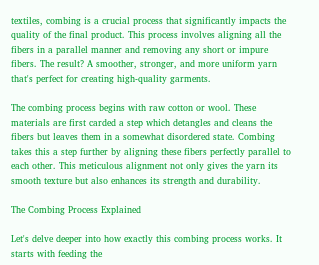textiles, combing is a crucial process that significantly impacts the quality of the final product. This process involves aligning all the fibers in a parallel manner and removing any short or impure fibers. The result? A smoother, stronger, and more uniform yarn that's perfect for creating high-quality garments.

The combing process begins with raw cotton or wool. These materials are first carded a step which detangles and cleans the fibers but leaves them in a somewhat disordered state. Combing takes this a step further by aligning these fibers perfectly parallel to each other. This meticulous alignment not only gives the yarn its smooth texture but also enhances its strength and durability.

The Combing Process Explained

Let's delve deeper into how exactly this combing process works. It starts with feeding the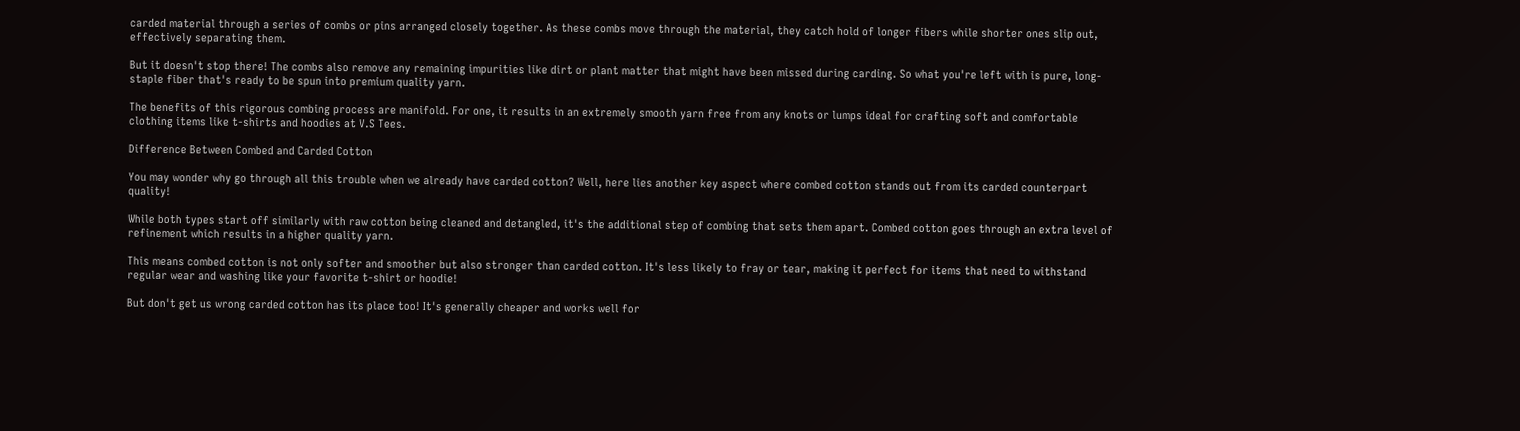carded material through a series of combs or pins arranged closely together. As these combs move through the material, they catch hold of longer fibers while shorter ones slip out, effectively separating them.

But it doesn't stop there! The combs also remove any remaining impurities like dirt or plant matter that might have been missed during carding. So what you're left with is pure, long-staple fiber that's ready to be spun into premium quality yarn.

The benefits of this rigorous combing process are manifold. For one, it results in an extremely smooth yarn free from any knots or lumps ideal for crafting soft and comfortable clothing items like t-shirts and hoodies at V.S Tees.

Difference Between Combed and Carded Cotton

You may wonder why go through all this trouble when we already have carded cotton? Well, here lies another key aspect where combed cotton stands out from its carded counterpart quality!

While both types start off similarly with raw cotton being cleaned and detangled, it's the additional step of combing that sets them apart. Combed cotton goes through an extra level of refinement which results in a higher quality yarn.

This means combed cotton is not only softer and smoother but also stronger than carded cotton. It's less likely to fray or tear, making it perfect for items that need to withstand regular wear and washing like your favorite t-shirt or hoodie!

But don't get us wrong carded cotton has its place too! It's generally cheaper and works well for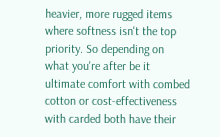heavier, more rugged items where softness isn't the top priority. So depending on what you're after be it ultimate comfort with combed cotton or cost-effectiveness with carded both have their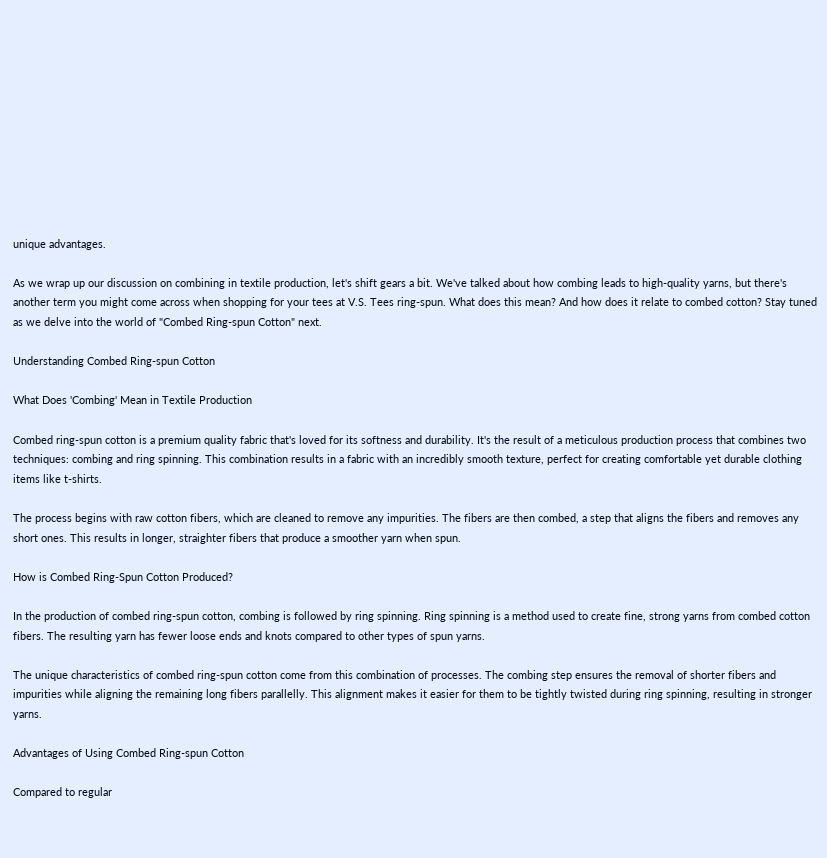unique advantages.

As we wrap up our discussion on combining in textile production, let's shift gears a bit. We've talked about how combing leads to high-quality yarns, but there's another term you might come across when shopping for your tees at V.S. Tees ring-spun. What does this mean? And how does it relate to combed cotton? Stay tuned as we delve into the world of "Combed Ring-spun Cotton" next.

Understanding Combed Ring-spun Cotton

What Does 'Combing' Mean in Textile Production

Combed ring-spun cotton is a premium quality fabric that's loved for its softness and durability. It's the result of a meticulous production process that combines two techniques: combing and ring spinning. This combination results in a fabric with an incredibly smooth texture, perfect for creating comfortable yet durable clothing items like t-shirts.

The process begins with raw cotton fibers, which are cleaned to remove any impurities. The fibers are then combed, a step that aligns the fibers and removes any short ones. This results in longer, straighter fibers that produce a smoother yarn when spun.

How is Combed Ring-Spun Cotton Produced?

In the production of combed ring-spun cotton, combing is followed by ring spinning. Ring spinning is a method used to create fine, strong yarns from combed cotton fibers. The resulting yarn has fewer loose ends and knots compared to other types of spun yarns.

The unique characteristics of combed ring-spun cotton come from this combination of processes. The combing step ensures the removal of shorter fibers and impurities while aligning the remaining long fibers parallelly. This alignment makes it easier for them to be tightly twisted during ring spinning, resulting in stronger yarns.

Advantages of Using Combed Ring-spun Cotton

Compared to regular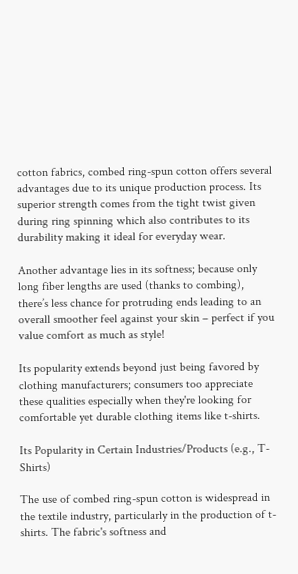cotton fabrics, combed ring-spun cotton offers several advantages due to its unique production process. Its superior strength comes from the tight twist given during ring spinning which also contributes to its durability making it ideal for everyday wear.

Another advantage lies in its softness; because only long fiber lengths are used (thanks to combing), there’s less chance for protruding ends leading to an overall smoother feel against your skin – perfect if you value comfort as much as style!

Its popularity extends beyond just being favored by clothing manufacturers; consumers too appreciate these qualities especially when they're looking for comfortable yet durable clothing items like t-shirts.

Its Popularity in Certain Industries/Products (e.g., T-Shirts)

The use of combed ring-spun cotton is widespread in the textile industry, particularly in the production of t-shirts. The fabric's softness and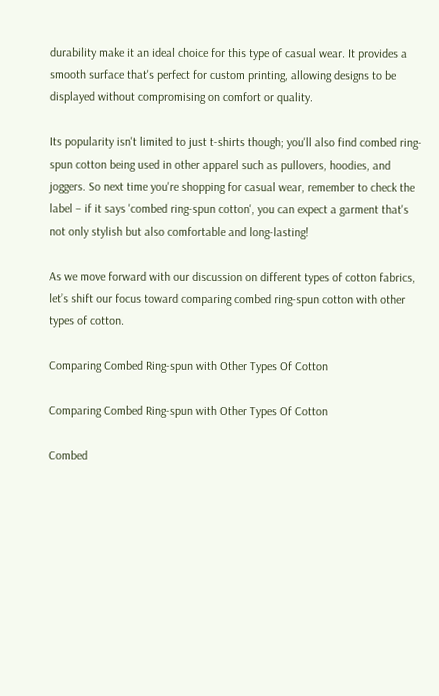durability make it an ideal choice for this type of casual wear. It provides a smooth surface that's perfect for custom printing, allowing designs to be displayed without compromising on comfort or quality.

Its popularity isn't limited to just t-shirts though; you'll also find combed ring-spun cotton being used in other apparel such as pullovers, hoodies, and joggers. So next time you're shopping for casual wear, remember to check the label – if it says 'combed ring-spun cotton', you can expect a garment that's not only stylish but also comfortable and long-lasting!

As we move forward with our discussion on different types of cotton fabrics, let’s shift our focus toward comparing combed ring-spun cotton with other types of cotton.

Comparing Combed Ring-spun with Other Types Of Cotton

Comparing Combed Ring-spun with Other Types Of Cotton

Combed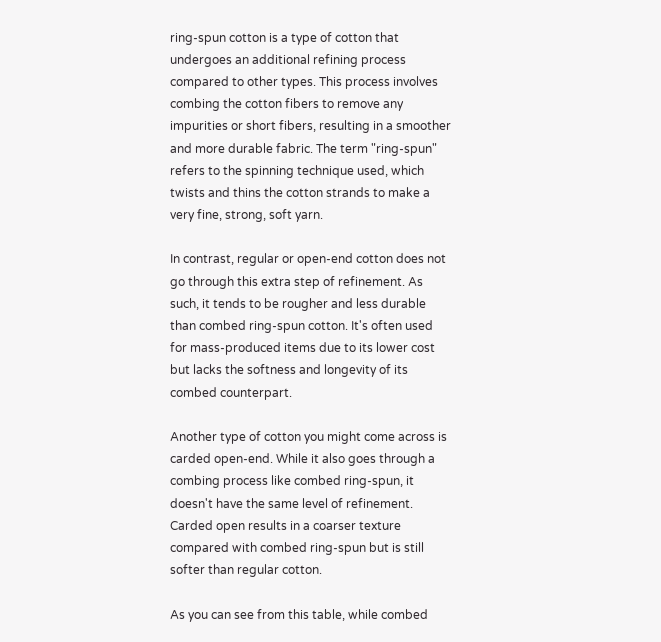ring-spun cotton is a type of cotton that undergoes an additional refining process compared to other types. This process involves combing the cotton fibers to remove any impurities or short fibers, resulting in a smoother and more durable fabric. The term "ring-spun" refers to the spinning technique used, which twists and thins the cotton strands to make a very fine, strong, soft yarn.

In contrast, regular or open-end cotton does not go through this extra step of refinement. As such, it tends to be rougher and less durable than combed ring-spun cotton. It's often used for mass-produced items due to its lower cost but lacks the softness and longevity of its combed counterpart.

Another type of cotton you might come across is carded open-end. While it also goes through a combing process like combed ring-spun, it doesn't have the same level of refinement. Carded open results in a coarser texture compared with combed ring-spun but is still softer than regular cotton.

As you can see from this table, while combed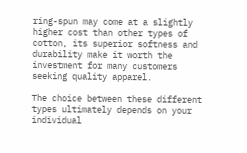ring-spun may come at a slightly higher cost than other types of cotton, its superior softness and durability make it worth the investment for many customers seeking quality apparel.

The choice between these different types ultimately depends on your individual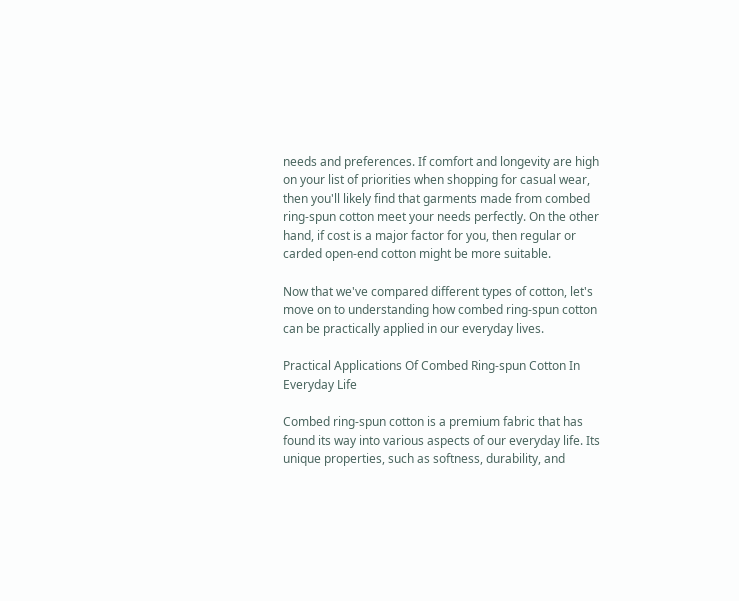needs and preferences. If comfort and longevity are high on your list of priorities when shopping for casual wear, then you'll likely find that garments made from combed ring-spun cotton meet your needs perfectly. On the other hand, if cost is a major factor for you, then regular or carded open-end cotton might be more suitable.

Now that we've compared different types of cotton, let's move on to understanding how combed ring-spun cotton can be practically applied in our everyday lives.

Practical Applications Of Combed Ring-spun Cotton In Everyday Life

Combed ring-spun cotton is a premium fabric that has found its way into various aspects of our everyday life. Its unique properties, such as softness, durability, and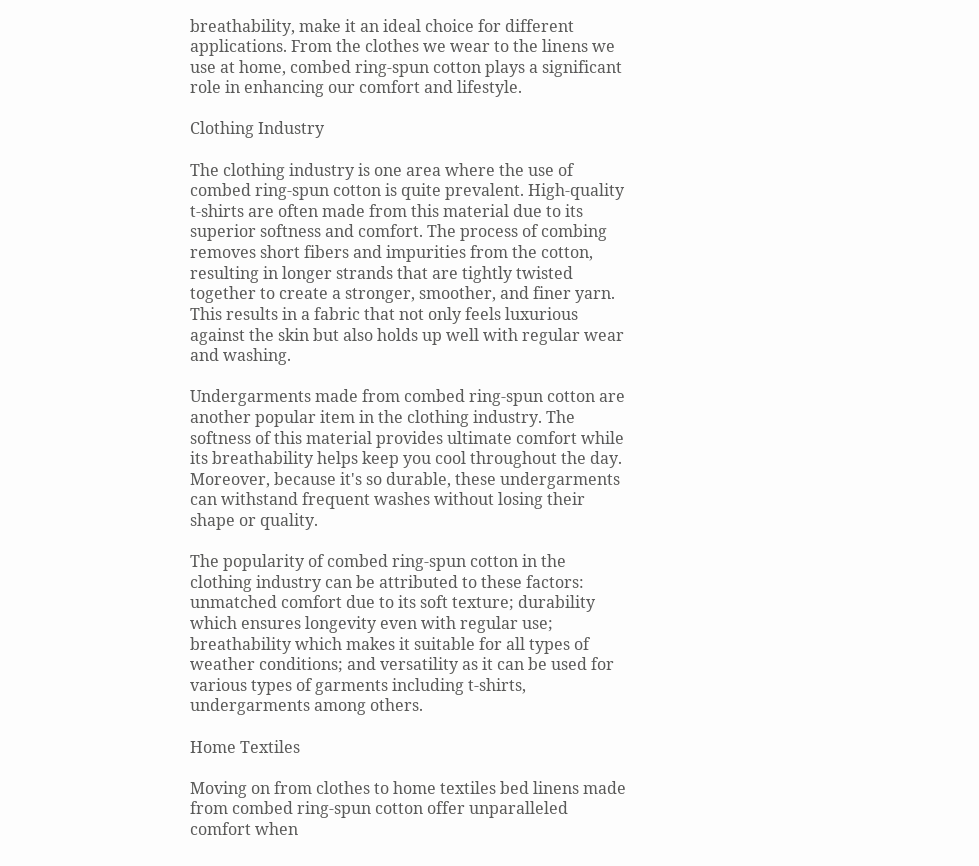breathability, make it an ideal choice for different applications. From the clothes we wear to the linens we use at home, combed ring-spun cotton plays a significant role in enhancing our comfort and lifestyle.

Clothing Industry

The clothing industry is one area where the use of combed ring-spun cotton is quite prevalent. High-quality t-shirts are often made from this material due to its superior softness and comfort. The process of combing removes short fibers and impurities from the cotton, resulting in longer strands that are tightly twisted together to create a stronger, smoother, and finer yarn. This results in a fabric that not only feels luxurious against the skin but also holds up well with regular wear and washing.

Undergarments made from combed ring-spun cotton are another popular item in the clothing industry. The softness of this material provides ultimate comfort while its breathability helps keep you cool throughout the day. Moreover, because it's so durable, these undergarments can withstand frequent washes without losing their shape or quality.

The popularity of combed ring-spun cotton in the clothing industry can be attributed to these factors: unmatched comfort due to its soft texture; durability which ensures longevity even with regular use; breathability which makes it suitable for all types of weather conditions; and versatility as it can be used for various types of garments including t-shirts, undergarments among others.

Home Textiles

Moving on from clothes to home textiles bed linens made from combed ring-spun cotton offer unparalleled comfort when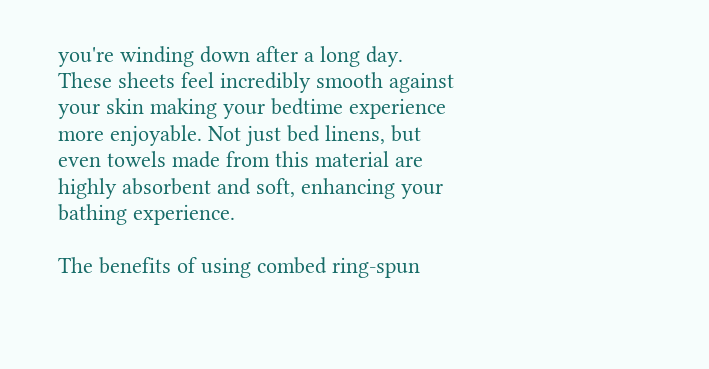you're winding down after a long day. These sheets feel incredibly smooth against your skin making your bedtime experience more enjoyable. Not just bed linens, but even towels made from this material are highly absorbent and soft, enhancing your bathing experience.

The benefits of using combed ring-spun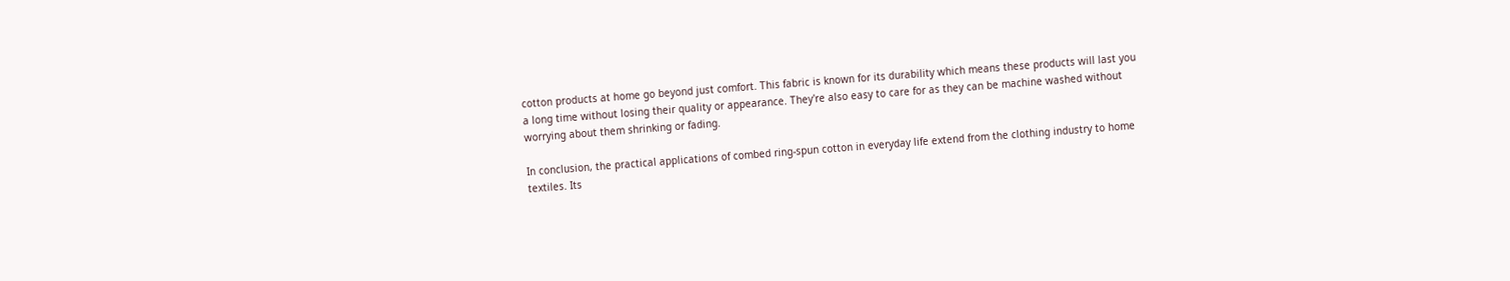cotton products at home go beyond just comfort. This fabric is known for its durability which means these products will last you a long time without losing their quality or appearance. They're also easy to care for as they can be machine washed without worrying about them shrinking or fading.

In conclusion, the practical applications of combed ring-spun cotton in everyday life extend from the clothing industry to home textiles. Its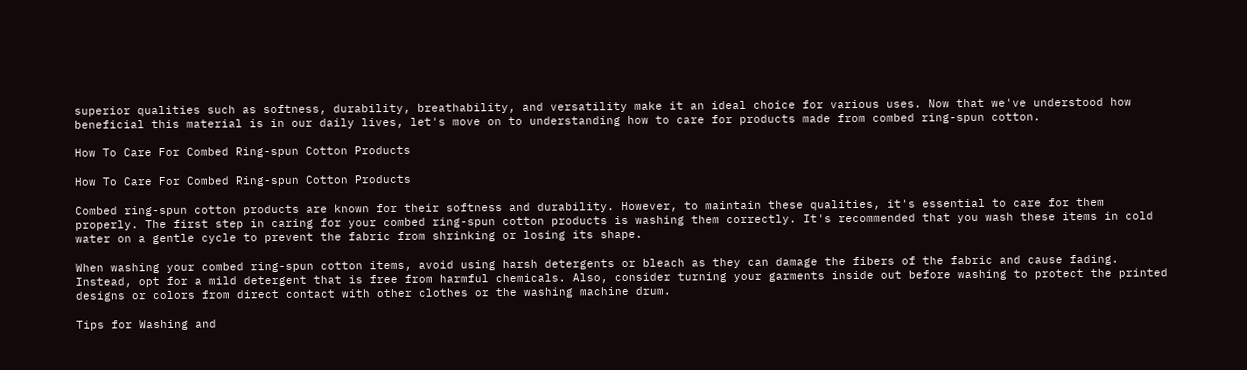superior qualities such as softness, durability, breathability, and versatility make it an ideal choice for various uses. Now that we've understood how beneficial this material is in our daily lives, let's move on to understanding how to care for products made from combed ring-spun cotton.

How To Care For Combed Ring-spun Cotton Products

How To Care For Combed Ring-spun Cotton Products

Combed ring-spun cotton products are known for their softness and durability. However, to maintain these qualities, it's essential to care for them properly. The first step in caring for your combed ring-spun cotton products is washing them correctly. It's recommended that you wash these items in cold water on a gentle cycle to prevent the fabric from shrinking or losing its shape.

When washing your combed ring-spun cotton items, avoid using harsh detergents or bleach as they can damage the fibers of the fabric and cause fading. Instead, opt for a mild detergent that is free from harmful chemicals. Also, consider turning your garments inside out before washing to protect the printed designs or colors from direct contact with other clothes or the washing machine drum.

Tips for Washing and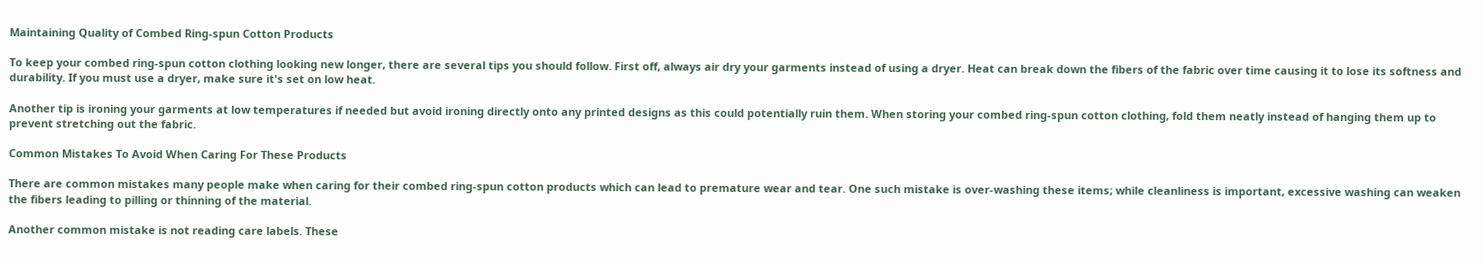Maintaining Quality of Combed Ring-spun Cotton Products

To keep your combed ring-spun cotton clothing looking new longer, there are several tips you should follow. First off, always air dry your garments instead of using a dryer. Heat can break down the fibers of the fabric over time causing it to lose its softness and durability. If you must use a dryer, make sure it's set on low heat.

Another tip is ironing your garments at low temperatures if needed but avoid ironing directly onto any printed designs as this could potentially ruin them. When storing your combed ring-spun cotton clothing, fold them neatly instead of hanging them up to prevent stretching out the fabric.

Common Mistakes To Avoid When Caring For These Products

There are common mistakes many people make when caring for their combed ring-spun cotton products which can lead to premature wear and tear. One such mistake is over-washing these items; while cleanliness is important, excessive washing can weaken the fibers leading to pilling or thinning of the material.

Another common mistake is not reading care labels. These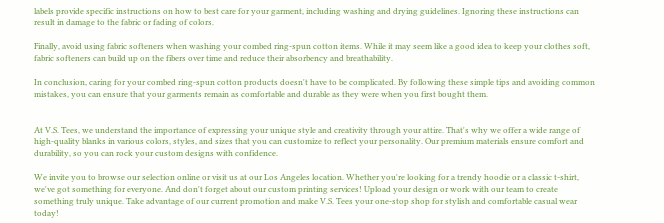labels provide specific instructions on how to best care for your garment, including washing and drying guidelines. Ignoring these instructions can result in damage to the fabric or fading of colors.

Finally, avoid using fabric softeners when washing your combed ring-spun cotton items. While it may seem like a good idea to keep your clothes soft, fabric softeners can build up on the fibers over time and reduce their absorbency and breathability.

In conclusion, caring for your combed ring-spun cotton products doesn't have to be complicated. By following these simple tips and avoiding common mistakes, you can ensure that your garments remain as comfortable and durable as they were when you first bought them.


At V.S. Tees, we understand the importance of expressing your unique style and creativity through your attire. That's why we offer a wide range of high-quality blanks in various colors, styles, and sizes that you can customize to reflect your personality. Our premium materials ensure comfort and durability, so you can rock your custom designs with confidence.

We invite you to browse our selection online or visit us at our Los Angeles location. Whether you're looking for a trendy hoodie or a classic t-shirt, we've got something for everyone. And don't forget about our custom printing services! Upload your design or work with our team to create something truly unique. Take advantage of our current promotion and make V.S. Tees your one-stop shop for stylish and comfortable casual wear today!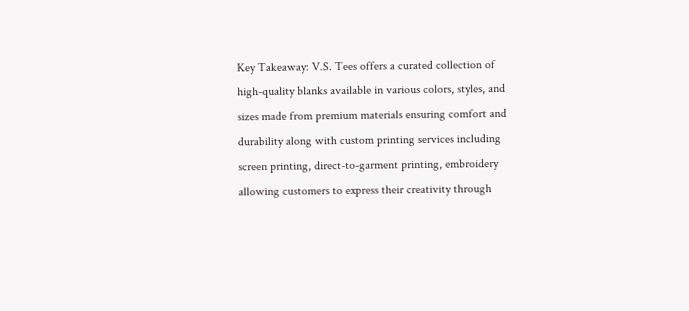Key Takeaway: V.S. Tees offers a curated collection of high-quality blanks available in various colors, styles, and sizes made from premium materials ensuring comfort and durability along with custom printing services including screen printing, direct-to-garment printing, embroidery allowing customers to express their creativity through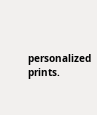personalized prints.